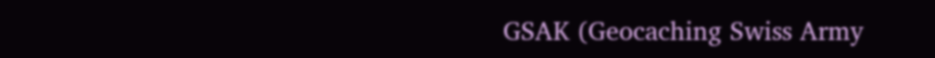GSAK (Geocaching Swiss Army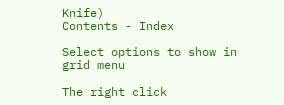Knife)
Contents - Index

Select options to show in grid menu

The right click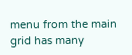menu from the main grid has many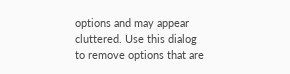options and may appear cluttered. Use this dialog to remove options that are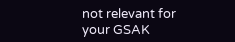not relevant for your GSAK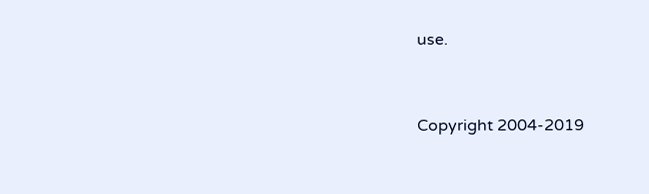use.


Copyright 2004-2019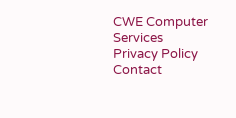CWE Computer Services
Privacy Policy Contact